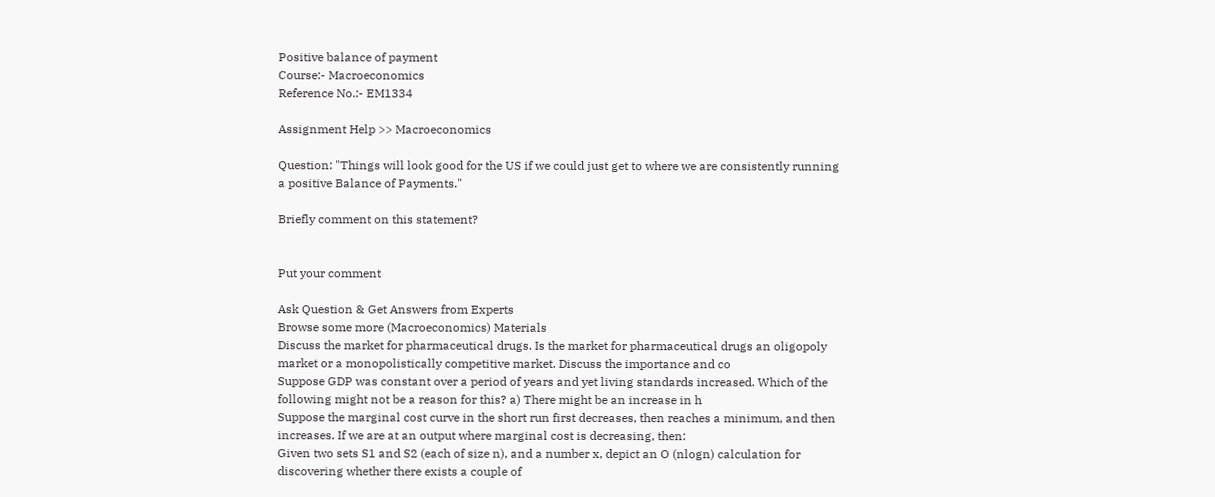Positive balance of payment
Course:- Macroeconomics
Reference No.:- EM1334

Assignment Help >> Macroeconomics

Question: "Things will look good for the US if we could just get to where we are consistently running a positive Balance of Payments."

Briefly comment on this statement?


Put your comment

Ask Question & Get Answers from Experts
Browse some more (Macroeconomics) Materials
Discuss the market for pharmaceutical drugs. Is the market for pharmaceutical drugs an oligopoly market or a monopolistically competitive market. Discuss the importance and co
Suppose GDP was constant over a period of years and yet living standards increased. Which of the following might not be a reason for this? a) There might be an increase in h
Suppose the marginal cost curve in the short run first decreases, then reaches a minimum, and then increases. If we are at an output where marginal cost is decreasing, then:
Given two sets S1 and S2 (each of size n), and a number x, depict an O (nlogn) calculation for discovering whether there exists a couple of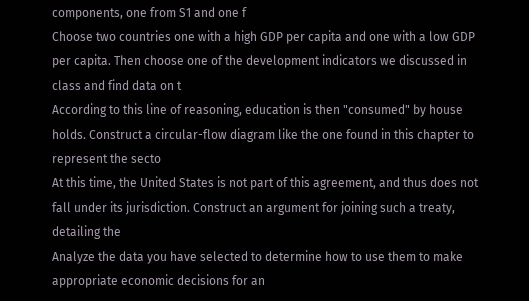components, one from S1 and one f
Choose two countries one with a high GDP per capita and one with a low GDP per capita. Then choose one of the development indicators we discussed in class and find data on t
According to this line of reasoning, education is then "consumed" by house holds. Construct a circular-flow diagram like the one found in this chapter to represent the secto
At this time, the United States is not part of this agreement, and thus does not fall under its jurisdiction. Construct an argument for joining such a treaty, detailing the
Analyze the data you have selected to determine how to use them to make appropriate economic decisions for an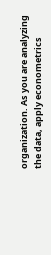organization. As you are analyzing the data, apply econometrics